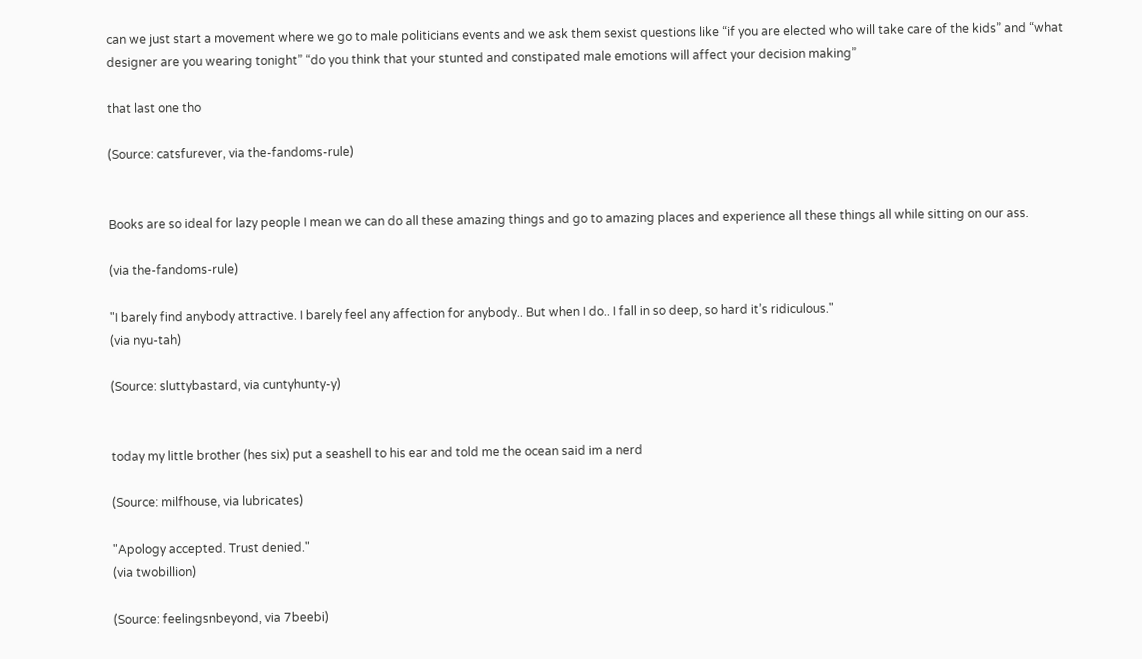can we just start a movement where we go to male politicians events and we ask them sexist questions like “if you are elected who will take care of the kids” and “what designer are you wearing tonight” “do you think that your stunted and constipated male emotions will affect your decision making”

that last one tho

(Source: catsfurever, via the-fandoms-rule)


Books are so ideal for lazy people I mean we can do all these amazing things and go to amazing places and experience all these things all while sitting on our ass.

(via the-fandoms-rule)

"I barely find anybody attractive. I barely feel any affection for anybody.. But when I do.. I fall in so deep, so hard it’s ridiculous."
(via nyu-tah)

(Source: sluttybastard, via cuntyhunty-y)


today my little brother (hes six) put a seashell to his ear and told me the ocean said im a nerd

(Source: milfhouse, via lubricates)

"Apology accepted. Trust denied."
(via twobillion)

(Source: feelingsnbeyond, via 7beebi)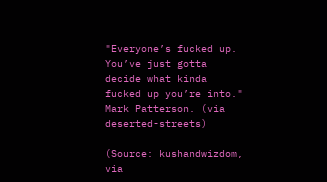"Everyone’s fucked up. You’ve just gotta decide what kinda fucked up you’re into."
Mark Patterson. (via deserted-streets)

(Source: kushandwizdom, via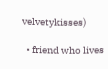velvetykisses)

  • friend who lives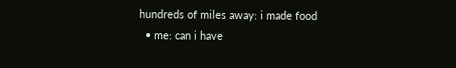hundreds of miles away: i made food
  • me: can i have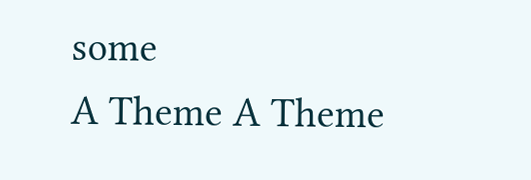some
A Theme A Theme